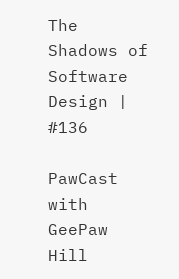The Shadows of Software Design | #136

PawCast with GeePaw Hill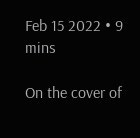Feb 15 2022 • 9 mins

On the cover of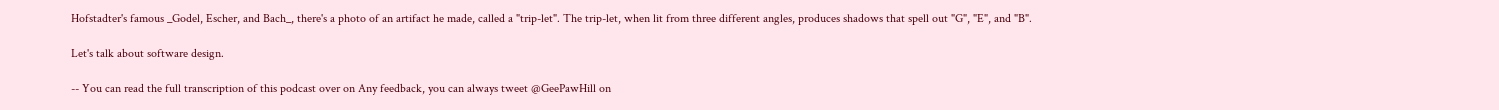Hofstadter's famous _Godel, Escher, and Bach_, there's a photo of an artifact he made, called a "trip-let". The trip-let, when lit from three different angles, produces shadows that spell out "G", "E", and "B".

Let's talk about software design.

-- You can read the full transcription of this podcast over on Any feedback, you can always tweet @GeePawHill on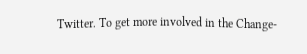Twitter. To get more involved in the Change-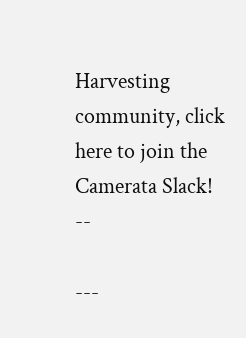Harvesting community, click here to join the Camerata Slack! --

---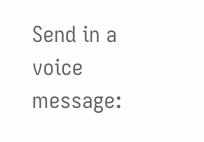Send in a voice message: